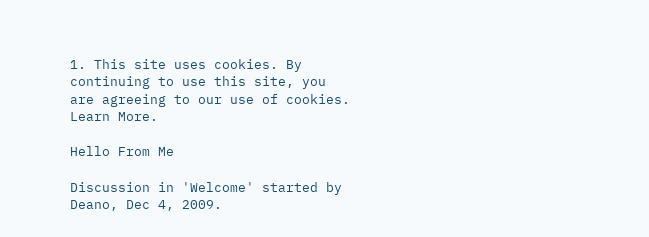1. This site uses cookies. By continuing to use this site, you are agreeing to our use of cookies. Learn More.

Hello From Me

Discussion in 'Welcome' started by Deano, Dec 4, 2009.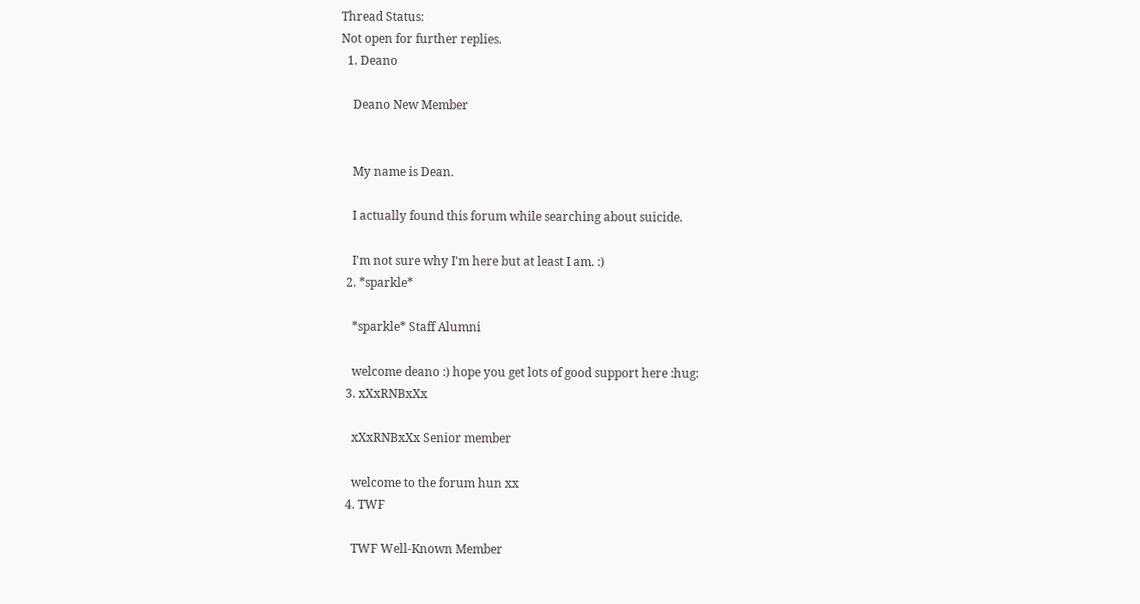Thread Status:
Not open for further replies.
  1. Deano

    Deano New Member


    My name is Dean.

    I actually found this forum while searching about suicide.

    I'm not sure why I'm here but at least I am. :)
  2. *sparkle*

    *sparkle* Staff Alumni

    welcome deano :) hope you get lots of good support here :hug:
  3. xXxRNBxXx

    xXxRNBxXx Senior member

    welcome to the forum hun xx
  4. TWF

    TWF Well-Known Member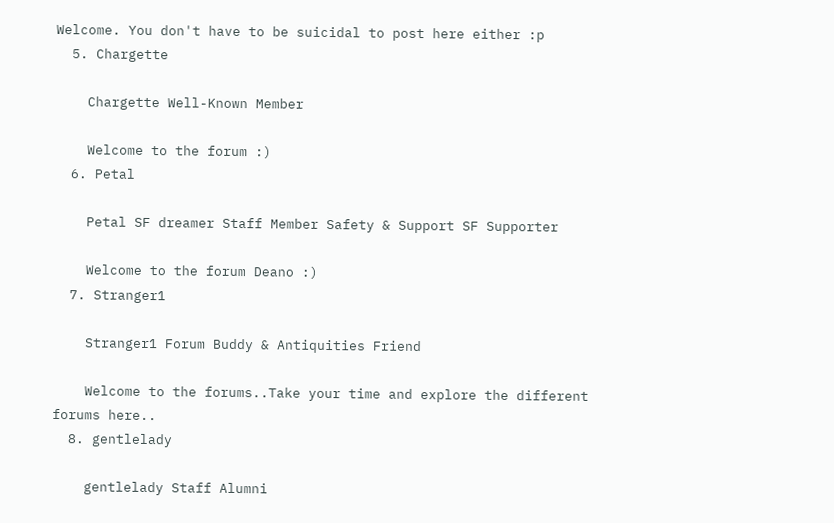Welcome. You don't have to be suicidal to post here either :p
  5. Chargette

    Chargette Well-Known Member

    Welcome to the forum :)
  6. Petal

    Petal SF dreamer Staff Member Safety & Support SF Supporter

    Welcome to the forum Deano :)
  7. Stranger1

    Stranger1 Forum Buddy & Antiquities Friend

    Welcome to the forums..Take your time and explore the different forums here..
  8. gentlelady

    gentlelady Staff Alumni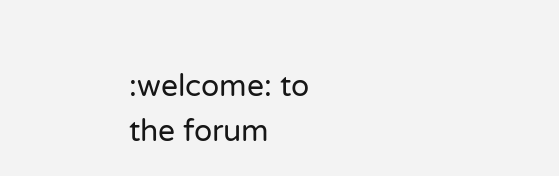:welcome: to the forum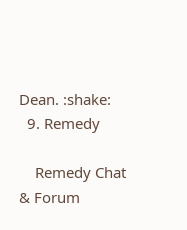Dean. :shake:
  9. Remedy

    Remedy Chat & Forum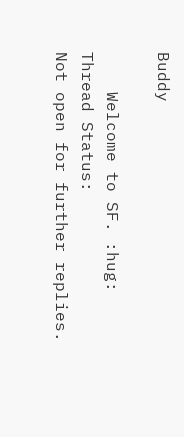Buddy

    Welcome to SF. :hug:
Thread Status:
Not open for further replies.